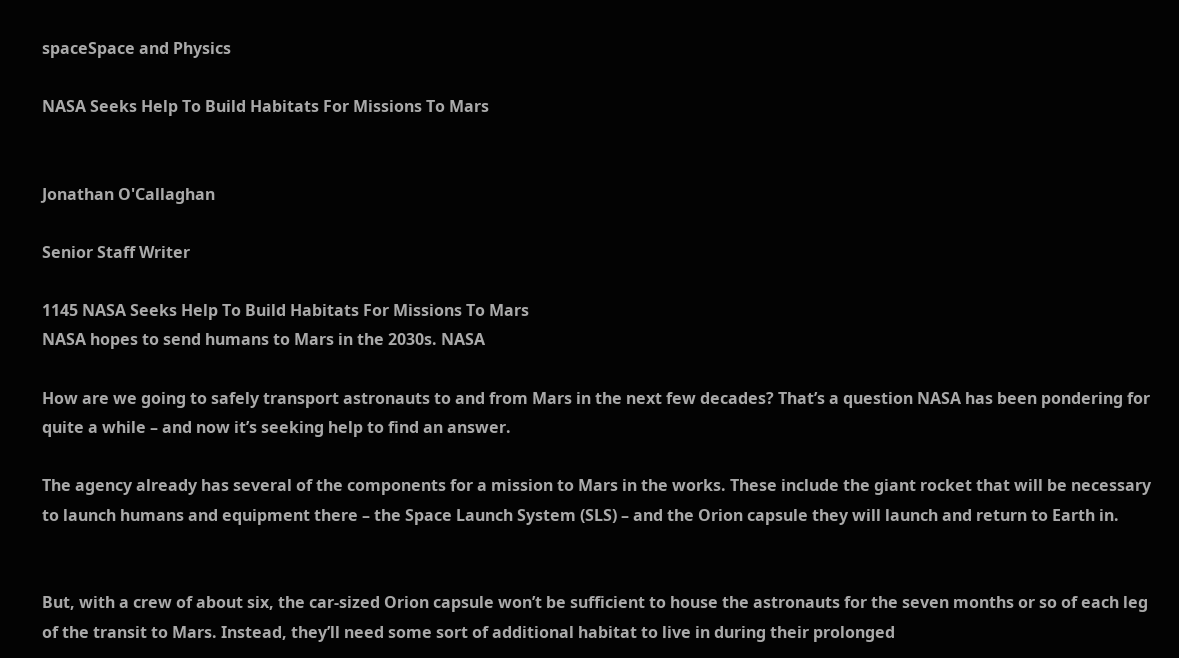spaceSpace and Physics

NASA Seeks Help To Build Habitats For Missions To Mars


Jonathan O'Callaghan

Senior Staff Writer

1145 NASA Seeks Help To Build Habitats For Missions To Mars
NASA hopes to send humans to Mars in the 2030s. NASA

How are we going to safely transport astronauts to and from Mars in the next few decades? That’s a question NASA has been pondering for quite a while – and now it’s seeking help to find an answer.

The agency already has several of the components for a mission to Mars in the works. These include the giant rocket that will be necessary to launch humans and equipment there – the Space Launch System (SLS) – and the Orion capsule they will launch and return to Earth in.


But, with a crew of about six, the car-sized Orion capsule won’t be sufficient to house the astronauts for the seven months or so of each leg of the transit to Mars. Instead, they’ll need some sort of additional habitat to live in during their prolonged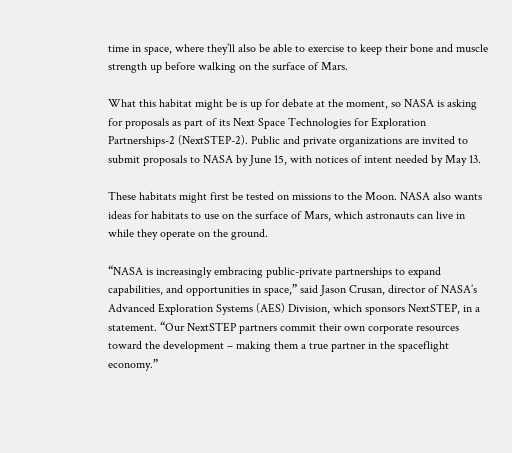time in space, where they’ll also be able to exercise to keep their bone and muscle strength up before walking on the surface of Mars.

What this habitat might be is up for debate at the moment, so NASA is asking for proposals as part of its Next Space Technologies for Exploration Partnerships-2 (NextSTEP-2). Public and private organizations are invited to submit proposals to NASA by June 15, with notices of intent needed by May 13.

These habitats might first be tested on missions to the Moon. NASA also wants ideas for habitats to use on the surface of Mars, which astronauts can live in while they operate on the ground.

“NASA is increasingly embracing public-private partnerships to expand capabilities, and opportunities in space,” said Jason Crusan, director of NASA’s Advanced Exploration Systems (AES) Division, which sponsors NextSTEP, in a statement. “Our NextSTEP partners commit their own corporate resources toward the development – making them a true partner in the spaceflight economy.”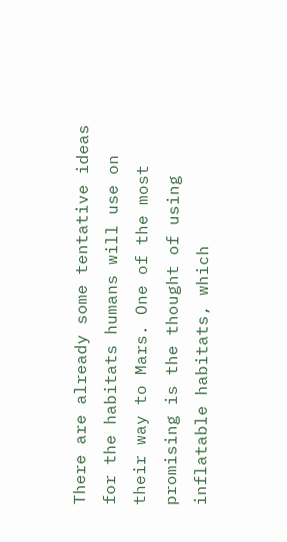There are already some tentative ideas for the habitats humans will use on their way to Mars. One of the most promising is the thought of using inflatable habitats, which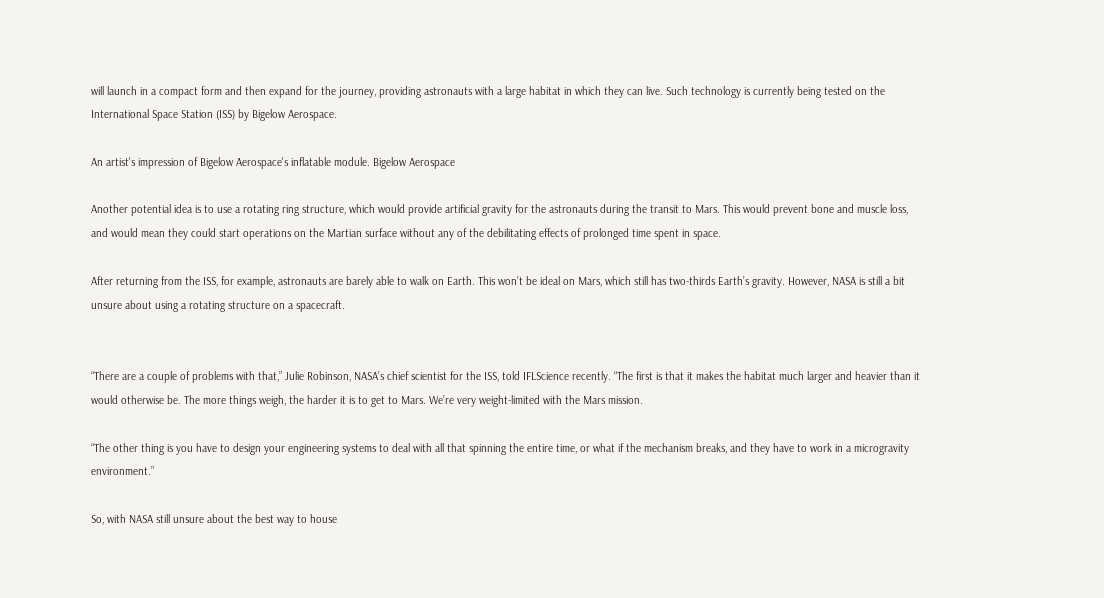will launch in a compact form and then expand for the journey, providing astronauts with a large habitat in which they can live. Such technology is currently being tested on the International Space Station (ISS) by Bigelow Aerospace.

An artist's impression of Bigelow Aerospace's inflatable module. Bigelow Aerospace

Another potential idea is to use a rotating ring structure, which would provide artificial gravity for the astronauts during the transit to Mars. This would prevent bone and muscle loss, and would mean they could start operations on the Martian surface without any of the debilitating effects of prolonged time spent in space.

After returning from the ISS, for example, astronauts are barely able to walk on Earth. This won’t be ideal on Mars, which still has two-thirds Earth’s gravity. However, NASA is still a bit unsure about using a rotating structure on a spacecraft.


“There are a couple of problems with that,” Julie Robinson, NASA’s chief scientist for the ISS, told IFLScience recently. “The first is that it makes the habitat much larger and heavier than it would otherwise be. The more things weigh, the harder it is to get to Mars. We’re very weight-limited with the Mars mission.

“The other thing is you have to design your engineering systems to deal with all that spinning the entire time, or what if the mechanism breaks, and they have to work in a microgravity environment.”

So, with NASA still unsure about the best way to house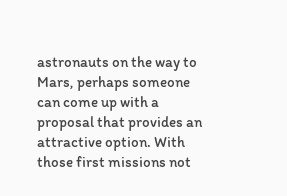astronauts on the way to Mars, perhaps someone can come up with a proposal that provides an attractive option. With those first missions not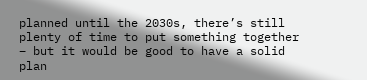planned until the 2030s, there’s still plenty of time to put something together – but it would be good to have a solid plan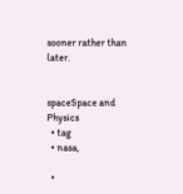sooner rather than later.


spaceSpace and Physics
  • tag
  • nasa,

  •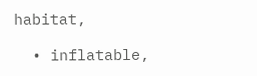habitat,

  • inflatable,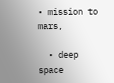• mission to mars,

  • deep space